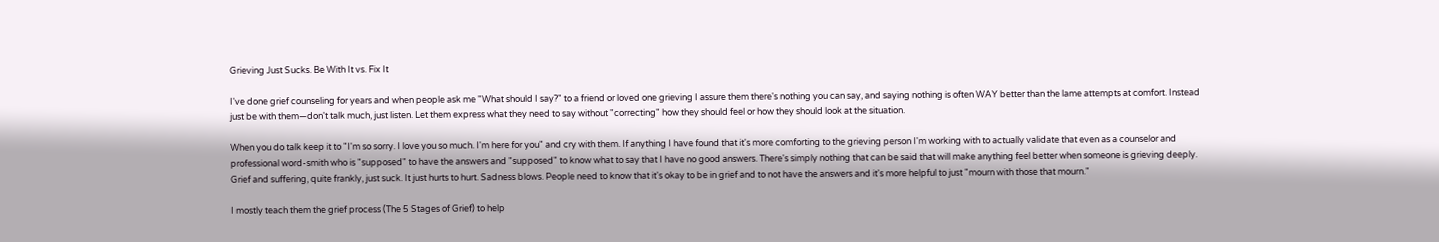Grieving Just Sucks. Be With It vs. Fix It

I've done grief counseling for years and when people ask me "What should I say?" to a friend or loved one grieving I assure them there's nothing you can say, and saying nothing is often WAY better than the lame attempts at comfort. Instead just be with them—don't talk much, just listen. Let them express what they need to say without "correcting" how they should feel or how they should look at the situation.

When you do talk keep it to "I'm so sorry. I love you so much. I'm here for you" and cry with them. If anything I have found that it's more comforting to the grieving person I'm working with to actually validate that even as a counselor and professional word-smith who is "supposed" to have the answers and "supposed" to know what to say that I have no good answers. There's simply nothing that can be said that will make anything feel better when someone is grieving deeply. Grief and suffering, quite frankly, just suck. It just hurts to hurt. Sadness blows. People need to know that it's okay to be in grief and to not have the answers and it's more helpful to just "mourn with those that mourn."

I mostly teach them the grief process (The 5 Stages of Grief) to help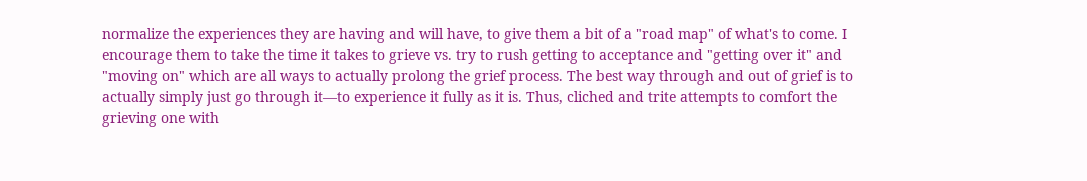normalize the experiences they are having and will have, to give them a bit of a "road map" of what's to come. I encourage them to take the time it takes to grieve vs. try to rush getting to acceptance and "getting over it" and "moving on" which are all ways to actually prolong the grief process. The best way through and out of grief is to actually simply just go through it—to experience it fully as it is. Thus, cliched and trite attempts to comfort the grieving one with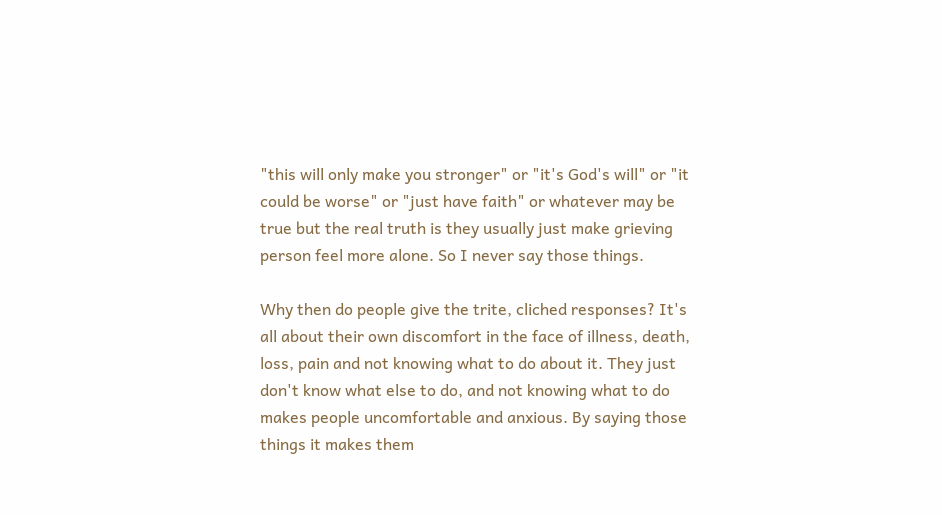"this will only make you stronger" or "it's God's will" or "it could be worse" or "just have faith" or whatever may be true but the real truth is they usually just make grieving person feel more alone. So I never say those things.

Why then do people give the trite, cliched responses? It's all about their own discomfort in the face of illness, death, loss, pain and not knowing what to do about it. They just don't know what else to do, and not knowing what to do makes people uncomfortable and anxious. By saying those things it makes them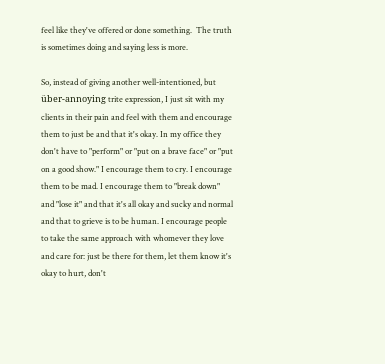feel like they've offered or done something.  The truth is sometimes doing and saying less is more.

So, instead of giving another well-intentioned, but über-annoying trite expression, I just sit with my clients in their pain and feel with them and encourage them to just be and that it's okay. In my office they don't have to "perform" or "put on a brave face" or "put on a good show." I encourage them to cry. I encourage them to be mad. I encourage them to "break down" and "lose it" and that it's all okay and sucky and normal and that to grieve is to be human. I encourage people to take the same approach with whomever they love and care for: just be there for them, let them know it's okay to hurt, don't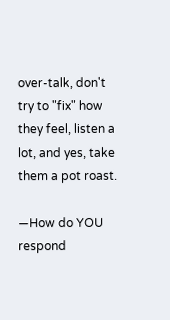over-talk, don't try to "fix" how they feel, listen a lot, and yes, take them a pot roast.

—How do YOU respond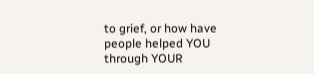to grief, or how have people helped YOU through YOUR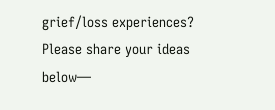grief/loss experiences? Please share your ideas below—